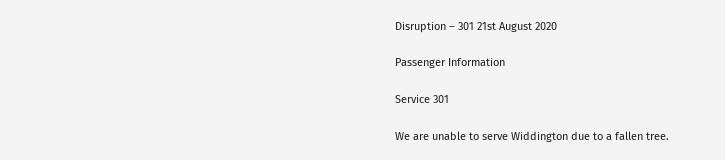Disruption – 301 21st August 2020

Passenger Information

Service 301

We are unable to serve Widdington due to a fallen tree.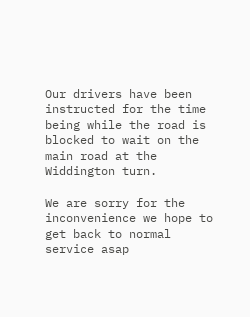Our drivers have been instructed for the time being while the road is blocked to wait on the main road at the Widdington turn.

We are sorry for the inconvenience we hope to get back to normal service asap